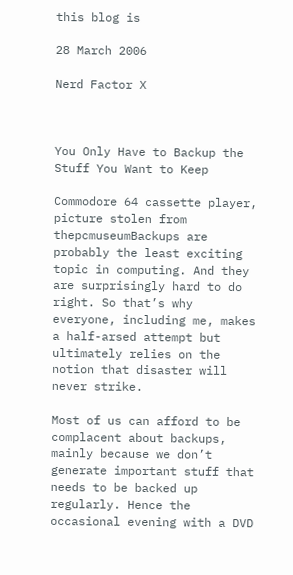this blog is

28 March 2006

Nerd Factor X



You Only Have to Backup the Stuff You Want to Keep

Commodore 64 cassette player, picture stolen from thepcmuseumBackups are probably the least exciting topic in computing. And they are surprisingly hard to do right. So that’s why everyone, including me, makes a half-arsed attempt but ultimately relies on the notion that disaster will never strike.

Most of us can afford to be complacent about backups, mainly because we don’t generate important stuff that needs to be backed up regularly. Hence the occasional evening with a DVD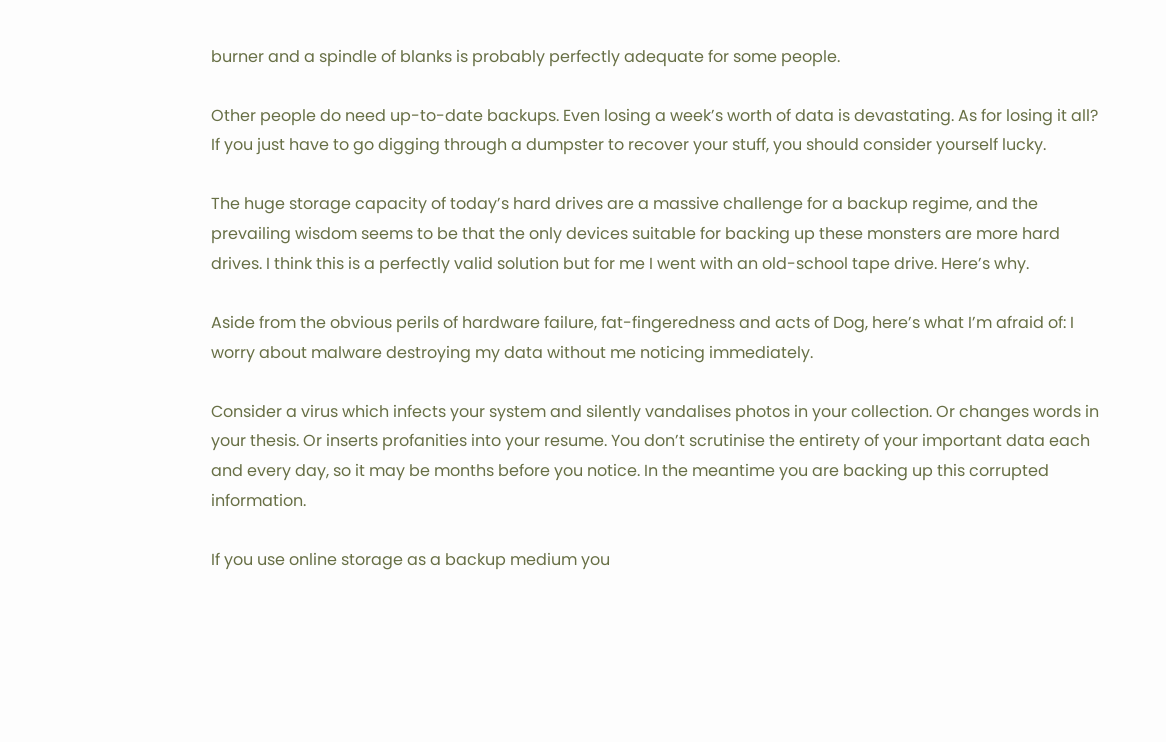burner and a spindle of blanks is probably perfectly adequate for some people.

Other people do need up-to-date backups. Even losing a week’s worth of data is devastating. As for losing it all? If you just have to go digging through a dumpster to recover your stuff, you should consider yourself lucky.

The huge storage capacity of today’s hard drives are a massive challenge for a backup regime, and the prevailing wisdom seems to be that the only devices suitable for backing up these monsters are more hard drives. I think this is a perfectly valid solution but for me I went with an old-school tape drive. Here’s why.

Aside from the obvious perils of hardware failure, fat-fingeredness and acts of Dog, here’s what I’m afraid of: I worry about malware destroying my data without me noticing immediately.

Consider a virus which infects your system and silently vandalises photos in your collection. Or changes words in your thesis. Or inserts profanities into your resume. You don’t scrutinise the entirety of your important data each and every day, so it may be months before you notice. In the meantime you are backing up this corrupted information.

If you use online storage as a backup medium you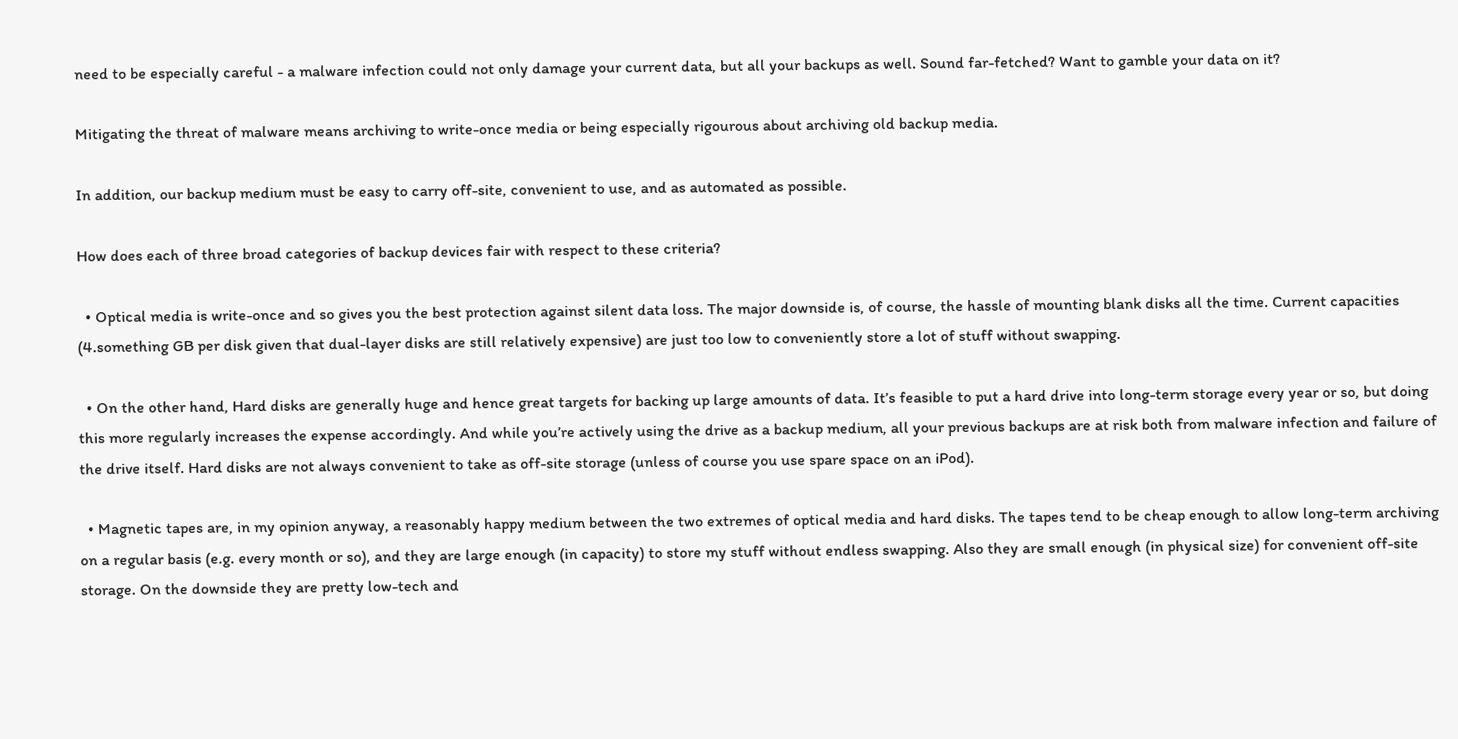need to be especially careful - a malware infection could not only damage your current data, but all your backups as well. Sound far-fetched? Want to gamble your data on it?

Mitigating the threat of malware means archiving to write-once media or being especially rigourous about archiving old backup media.

In addition, our backup medium must be easy to carry off-site, convenient to use, and as automated as possible.

How does each of three broad categories of backup devices fair with respect to these criteria?

  • Optical media is write-once and so gives you the best protection against silent data loss. The major downside is, of course, the hassle of mounting blank disks all the time. Current capacities (4.something GB per disk given that dual-layer disks are still relatively expensive) are just too low to conveniently store a lot of stuff without swapping.

  • On the other hand, Hard disks are generally huge and hence great targets for backing up large amounts of data. It’s feasible to put a hard drive into long-term storage every year or so, but doing this more regularly increases the expense accordingly. And while you’re actively using the drive as a backup medium, all your previous backups are at risk both from malware infection and failure of the drive itself. Hard disks are not always convenient to take as off-site storage (unless of course you use spare space on an iPod).

  • Magnetic tapes are, in my opinion anyway, a reasonably happy medium between the two extremes of optical media and hard disks. The tapes tend to be cheap enough to allow long-term archiving on a regular basis (e.g. every month or so), and they are large enough (in capacity) to store my stuff without endless swapping. Also they are small enough (in physical size) for convenient off-site storage. On the downside they are pretty low-tech and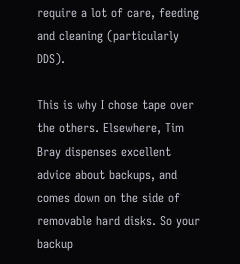require a lot of care, feeding and cleaning (particularly DDS).

This is why I chose tape over the others. Elsewhere, Tim Bray dispenses excellent advice about backups, and comes down on the side of removable hard disks. So your backup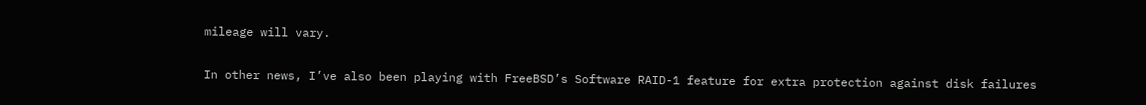mileage will vary.

In other news, I’ve also been playing with FreeBSD’s Software RAID-1 feature for extra protection against disk failures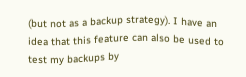(but not as a backup strategy). I have an idea that this feature can also be used to test my backups by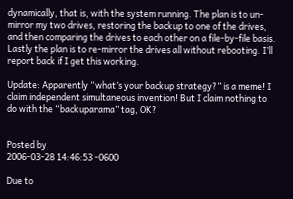dynamically, that is, with the system running. The plan is to un-mirror my two drives, restoring the backup to one of the drives, and then comparing the drives to each other on a file-by-file basis. Lastly the plan is to re-mirror the drives all without rebooting. I’ll report back if I get this working.

Update: Apparently “what’s your backup strategy?” is a meme! I claim independent simultaneous invention! But I claim nothing to do with the “backuparama” tag, OK?


Posted by
2006-03-28 14:46:53 -0600

Due to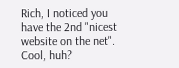Rich, I noticed you have the 2nd "nicest website on the net". Cool, huh?